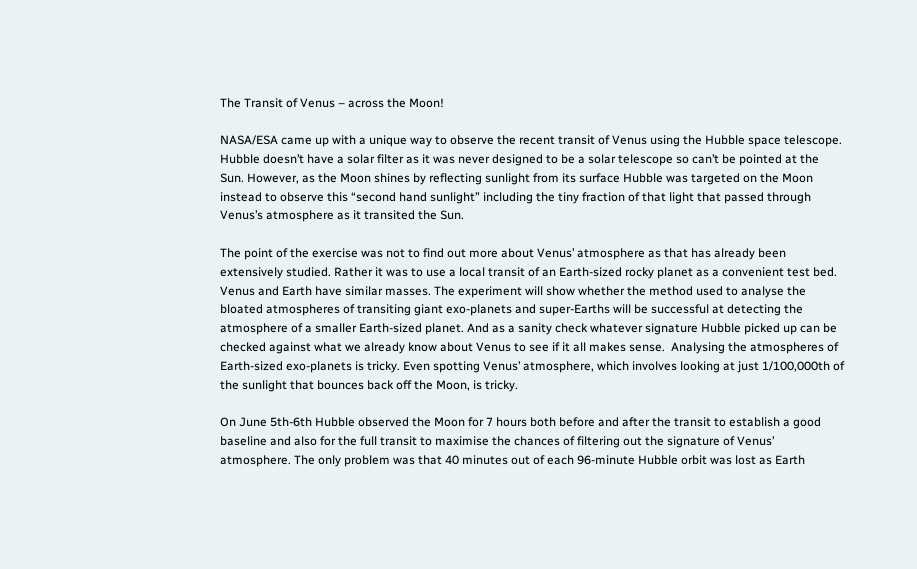The Transit of Venus – across the Moon!

NASA/ESA came up with a unique way to observe the recent transit of Venus using the Hubble space telescope. Hubble doesn’t have a solar filter as it was never designed to be a solar telescope so can’t be pointed at the Sun. However, as the Moon shines by reflecting sunlight from its surface Hubble was targeted on the Moon instead to observe this “second hand sunlight” including the tiny fraction of that light that passed through Venus’s atmosphere as it transited the Sun.

The point of the exercise was not to find out more about Venus’ atmosphere as that has already been extensively studied. Rather it was to use a local transit of an Earth-sized rocky planet as a convenient test bed. Venus and Earth have similar masses. The experiment will show whether the method used to analyse the bloated atmospheres of transiting giant exo-planets and super-Earths will be successful at detecting the atmosphere of a smaller Earth-sized planet. And as a sanity check whatever signature Hubble picked up can be checked against what we already know about Venus to see if it all makes sense.  Analysing the atmospheres of Earth-sized exo-planets is tricky. Even spotting Venus’ atmosphere, which involves looking at just 1/100,000th of the sunlight that bounces back off the Moon, is tricky.

On June 5th-6th Hubble observed the Moon for 7 hours both before and after the transit to establish a good baseline and also for the full transit to maximise the chances of filtering out the signature of Venus’ atmosphere. The only problem was that 40 minutes out of each 96-minute Hubble orbit was lost as Earth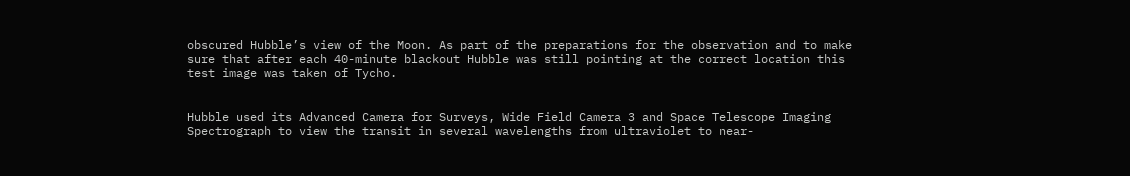obscured Hubble’s view of the Moon. As part of the preparations for the observation and to make sure that after each 40-minute blackout Hubble was still pointing at the correct location this test image was taken of Tycho.


Hubble used its Advanced Camera for Surveys, Wide Field Camera 3 and Space Telescope Imaging Spectrograph to view the transit in several wavelengths from ultraviolet to near-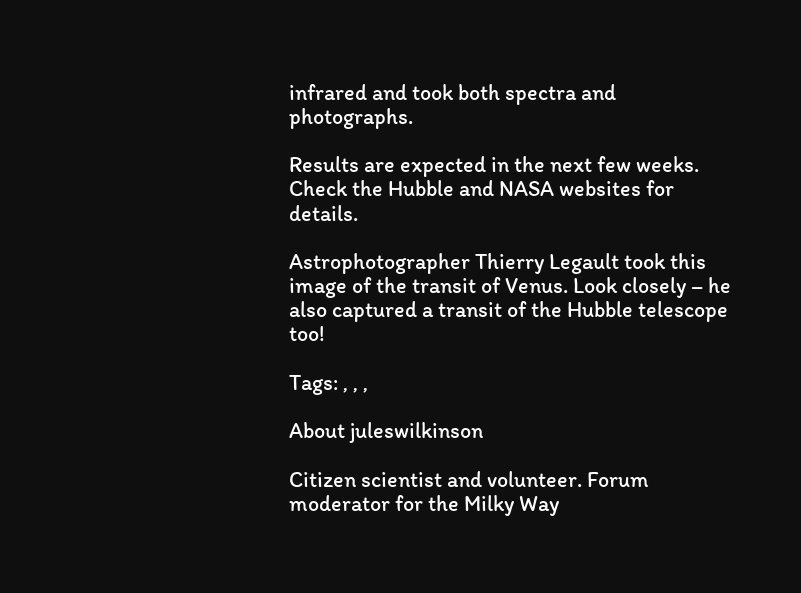infrared and took both spectra and photographs.

Results are expected in the next few weeks. Check the Hubble and NASA websites for details.

Astrophotographer Thierry Legault took this image of the transit of Venus. Look closely – he also captured a transit of the Hubble telescope too!

Tags: , , ,

About juleswilkinson

Citizen scientist and volunteer. Forum moderator for the Milky Way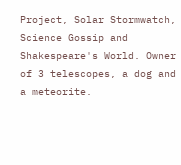Project, Solar Stormwatch, Science Gossip and Shakespeare's World. Owner of 3 telescopes, a dog and a meteorite.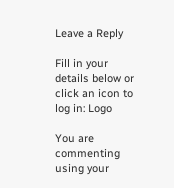Leave a Reply

Fill in your details below or click an icon to log in: Logo

You are commenting using your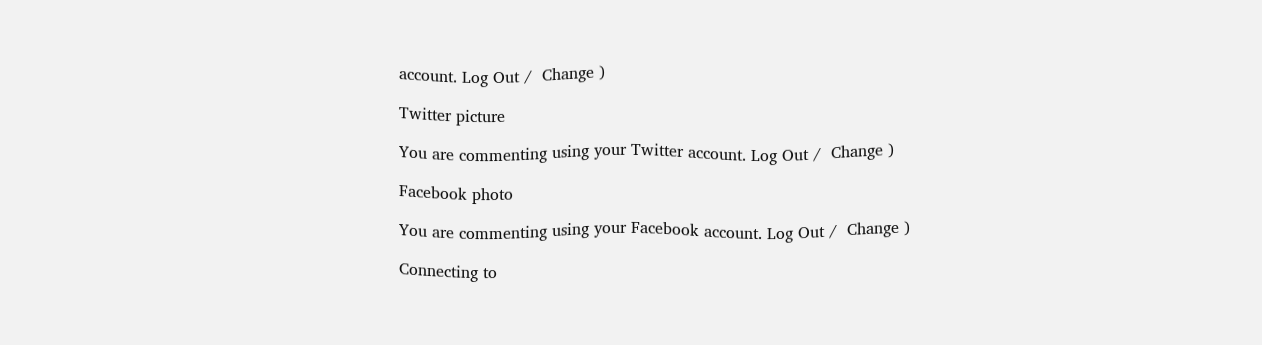account. Log Out /  Change )

Twitter picture

You are commenting using your Twitter account. Log Out /  Change )

Facebook photo

You are commenting using your Facebook account. Log Out /  Change )

Connecting to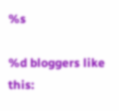%s

%d bloggers like this: